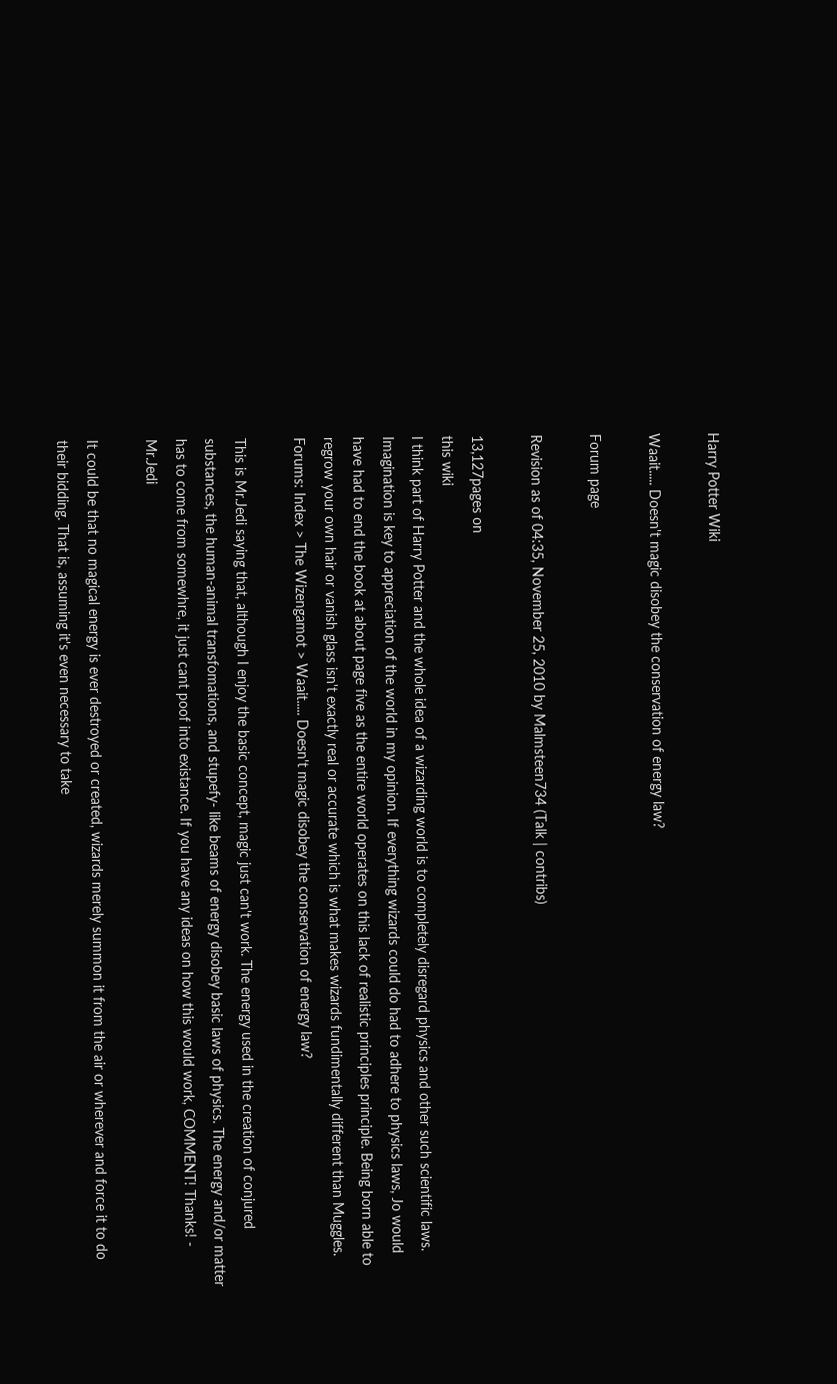Harry Potter Wiki

Waait..... Doesn't magic disobey the conservation of energy law?

Forum page

Revision as of 04:35, November 25, 2010 by Malmsteen734 (Talk | contribs)

13,127pages on
this wiki
I think part of Harry Potter and the whole idea of a wizarding world is to completely disregard physics and other such scientific laws. Imagination is key to appreciation of the world in my opinion. If everything wizards could do had to adhere to physics laws, Jo would have had to end the book at about page five as the entire world operates on this lack of realistic principles principle. Being born able to regrow your own hair or vanish glass isn't exactly real or accurate which is what makes wizards fundimentally different than Muggles.
Forums: Index > The Wizengamot > Waait..... Doesn't magic disobey the conservation of energy law?

This is Mr.Jedi saying that, although I enjoy the basic concept, magic just can't work. The energy used in the creation of conjured substances, the human-animal transfomations, and stupefy- like beams of energy disobey basic laws of physics. The energy and/or matter has to come from somewhre, it just cant poof into existance. If you have any ideas on how this would work, COMMENT! Thanks! - Mr.Jedi

It could be that no magical energy is ever destroyed or created, wizards merely summon it from the air or wherever and force it to do their bidding. That is, assuming it's even necessary to take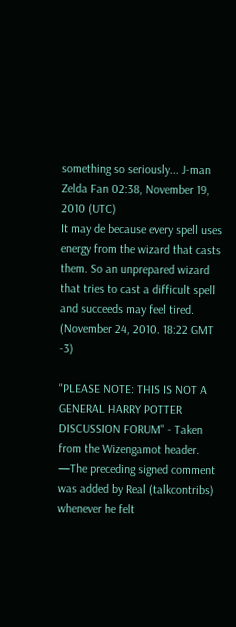something so seriously... J-man Zelda Fan 02:38, November 19, 2010 (UTC)
It may de because every spell uses energy from the wizard that casts them. So an unprepared wizard that tries to cast a difficult spell and succeeds may feel tired. (November 24, 2010. 18:22 GMT -3)

"PLEASE NOTE: THIS IS NOT A GENERAL HARRY POTTER DISCUSSION FORUM" - Taken from the Wizengamot header. —The preceding signed comment was added by Real (talkcontribs) whenever he felt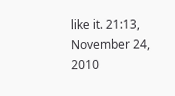like it. 21:13, November 24, 2010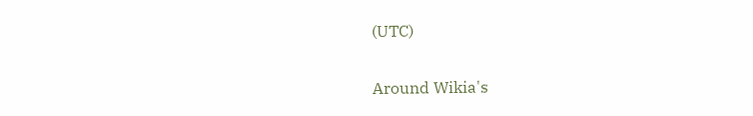(UTC)

Around Wikia's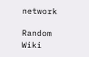network

Random Wiki